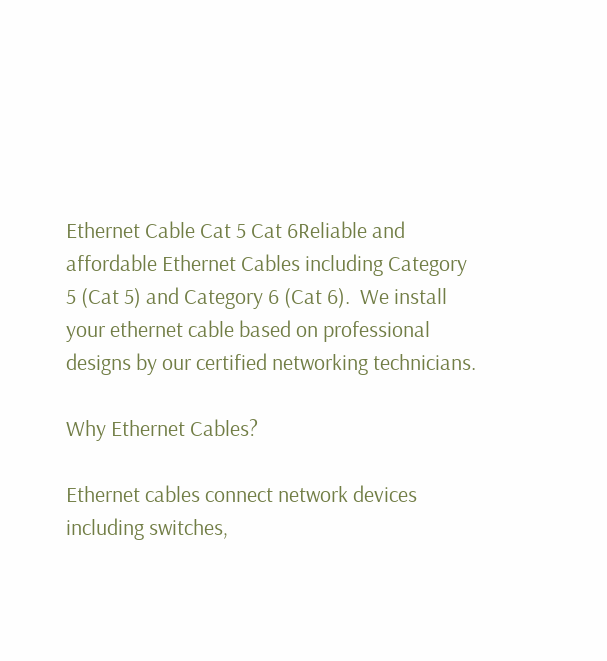Ethernet Cable Cat 5 Cat 6Reliable and affordable Ethernet Cables including Category 5 (Cat 5) and Category 6 (Cat 6).  We install your ethernet cable based on professional designs by our certified networking technicians.

Why Ethernet Cables?

Ethernet cables connect network devices including switches,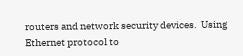routers and network security devices.  Using Ethernet protocol to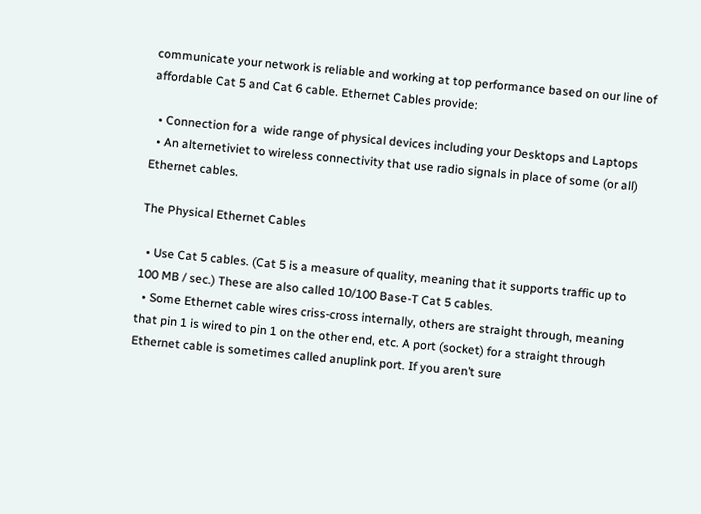communicate your network is reliable and working at top performance based on our line of affordable Cat 5 and Cat 6 cable. Ethernet Cables provide:

  • Connection for a  wide range of physical devices including your Desktops and Laptops
  • An alternetiviet to wireless connectivity that use radio signals in place of some (or all) Ethernet cables.

The Physical Ethernet Cables

  • Use Cat 5 cables. (Cat 5 is a measure of quality, meaning that it supports traffic up to 100 MB / sec.) These are also called 10/100 Base-T Cat 5 cables.
  • Some Ethernet cable wires criss-cross internally, others are straight through, meaning that pin 1 is wired to pin 1 on the other end, etc. A port (socket) for a straight through Ethernet cable is sometimes called anuplink port. If you aren’t sure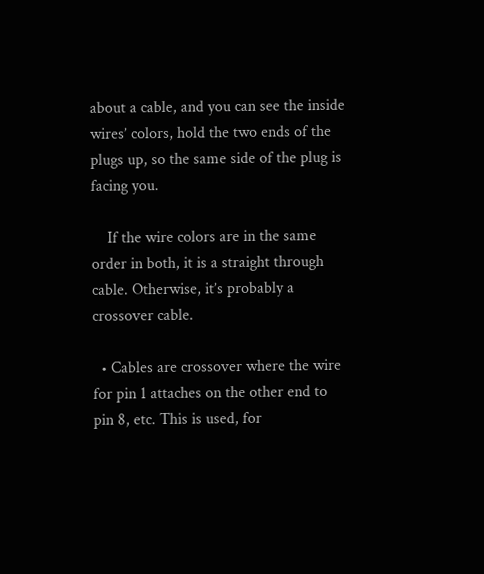about a cable, and you can see the inside wires’ colors, hold the two ends of the plugs up, so the same side of the plug is facing you.

    If the wire colors are in the same order in both, it is a straight through cable. Otherwise, it’s probably a crossover cable.

  • Cables are crossover where the wire for pin 1 attaches on the other end to pin 8, etc. This is used, for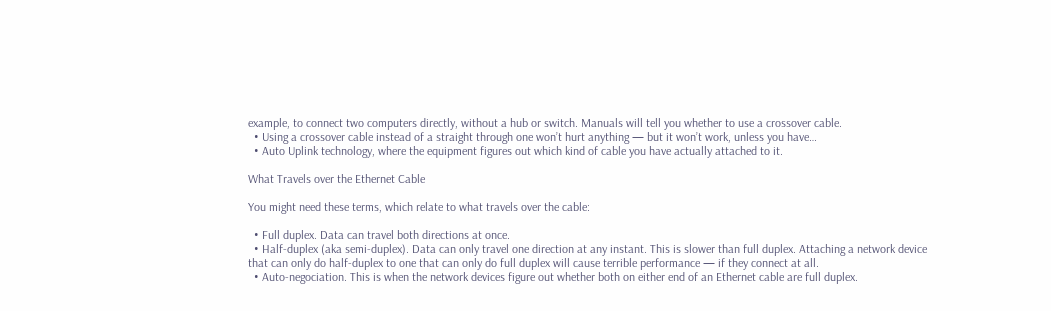example, to connect two computers directly, without a hub or switch. Manuals will tell you whether to use a crossover cable.
  • Using a crossover cable instead of a straight through one won’t hurt anything — but it won’t work, unless you have…
  • Auto Uplink technology, where the equipment figures out which kind of cable you have actually attached to it.

What Travels over the Ethernet Cable

You might need these terms, which relate to what travels over the cable:

  • Full duplex. Data can travel both directions at once.
  • Half-duplex (aka semi-duplex). Data can only travel one direction at any instant. This is slower than full duplex. Attaching a network device that can only do half-duplex to one that can only do full duplex will cause terrible performance — if they connect at all.
  • Auto-negociation. This is when the network devices figure out whether both on either end of an Ethernet cable are full duplex.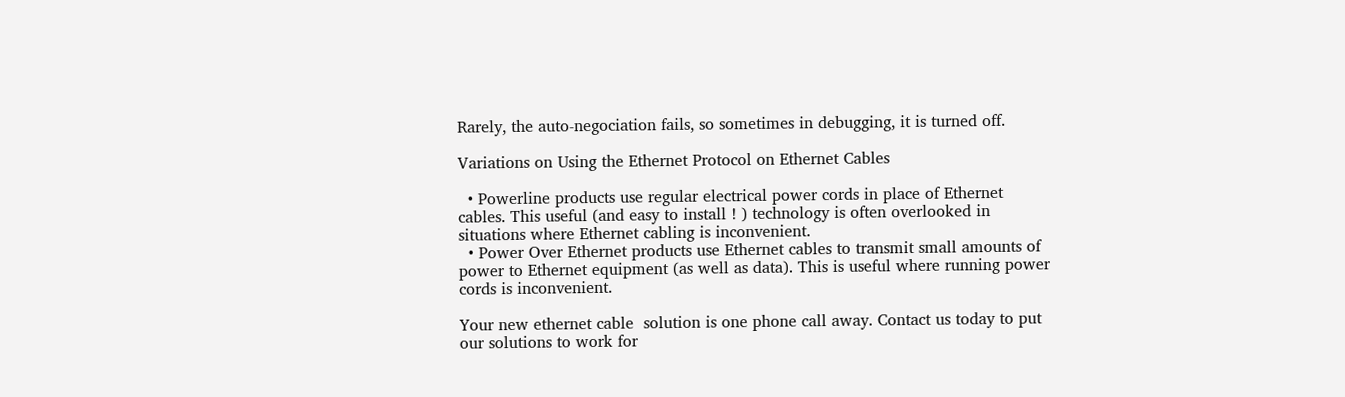Rarely, the auto-negociation fails, so sometimes in debugging, it is turned off.

Variations on Using the Ethernet Protocol on Ethernet Cables

  • Powerline products use regular electrical power cords in place of Ethernet cables. This useful (and easy to install ! ) technology is often overlooked in situations where Ethernet cabling is inconvenient.
  • Power Over Ethernet products use Ethernet cables to transmit small amounts of power to Ethernet equipment (as well as data). This is useful where running power cords is inconvenient.

Your new ethernet cable  solution is one phone call away. Contact us today to put our solutions to work for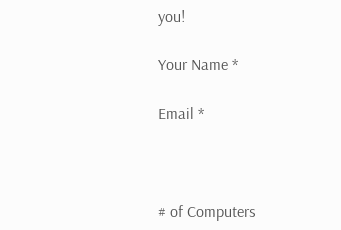you!

Your Name *

Email *



# of Computers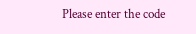Please enter the code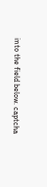into the field below. captcha